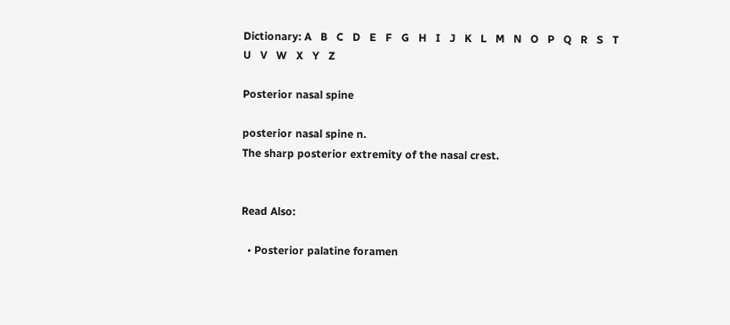Dictionary: A   B   C   D   E   F   G   H   I   J   K   L   M   N   O   P   Q   R   S   T   U   V   W   X   Y   Z

Posterior nasal spine

posterior nasal spine n.
The sharp posterior extremity of the nasal crest.


Read Also:

  • Posterior palatine foramen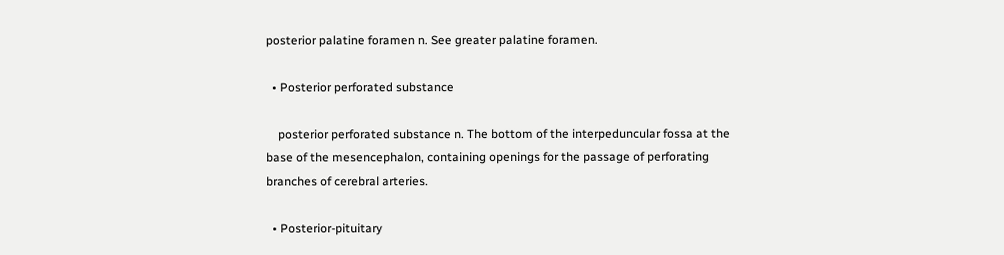posterior palatine foramen n. See greater palatine foramen.

  • Posterior perforated substance

    posterior perforated substance n. The bottom of the interpeduncular fossa at the base of the mesencephalon, containing openings for the passage of perforating branches of cerebral arteries.

  • Posterior-pituitary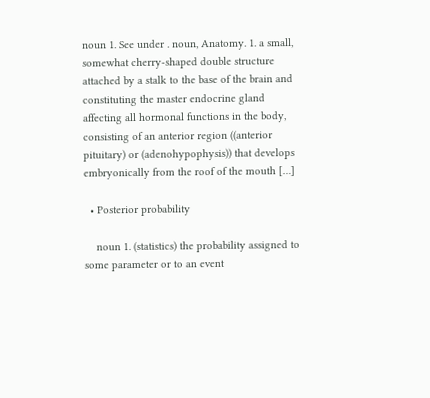noun 1. See under . noun, Anatomy. 1. a small, somewhat cherry-shaped double structure attached by a stalk to the base of the brain and constituting the master endocrine gland affecting all hormonal functions in the body, consisting of an anterior region ((anterior pituitary) or (adenohypophysis)) that develops embryonically from the roof of the mouth […]

  • Posterior probability

    noun 1. (statistics) the probability assigned to some parameter or to an event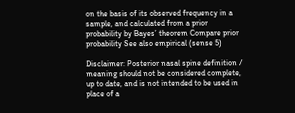on the basis of its observed frequency in a sample, and calculated from a prior probability by Bayes’ theorem Compare prior probability See also empirical (sense 5)

Disclaimer: Posterior nasal spine definition / meaning should not be considered complete, up to date, and is not intended to be used in place of a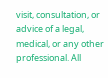visit, consultation, or advice of a legal, medical, or any other professional. All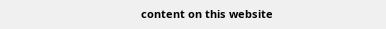content on this website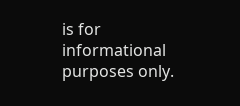is for informational purposes only.